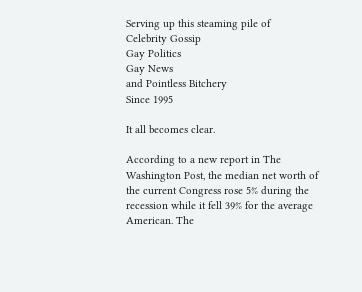Serving up this steaming pile of
Celebrity Gossip
Gay Politics
Gay News
and Pointless Bitchery
Since 1995

It all becomes clear.

According to a new report in The Washington Post, the median net worth of the current Congress rose 5% during the recession while it fell 39% for the average American. The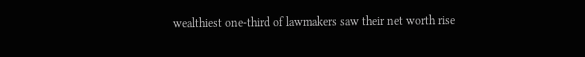wealthiest one-third of lawmakers saw their net worth rise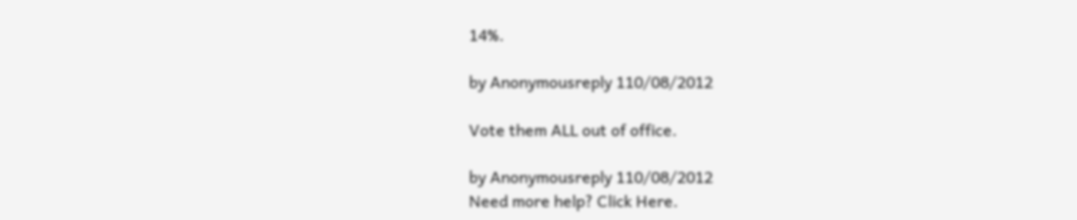14%.

by Anonymousreply 110/08/2012

Vote them ALL out of office.

by Anonymousreply 110/08/2012
Need more help? Click Here.